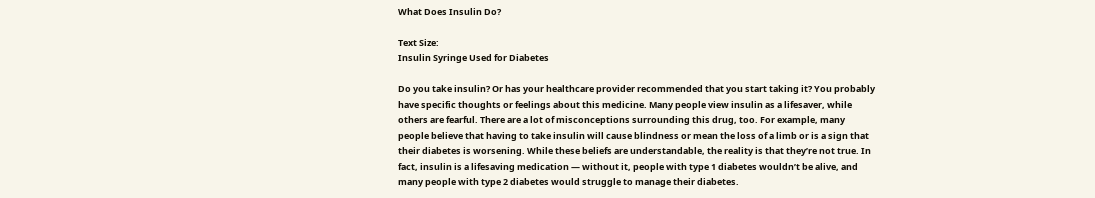What Does Insulin Do?

Text Size:
Insulin Syringe Used for Diabetes

Do you take insulin? Or has your healthcare provider recommended that you start taking it? You probably have specific thoughts or feelings about this medicine. Many people view insulin as a lifesaver, while others are fearful. There are a lot of misconceptions surrounding this drug, too. For example, many people believe that having to take insulin will cause blindness or mean the loss of a limb or is a sign that their diabetes is worsening. While these beliefs are understandable, the reality is that they’re not true. In fact, insulin is a lifesaving medication — without it, people with type 1 diabetes wouldn’t be alive, and many people with type 2 diabetes would struggle to manage their diabetes.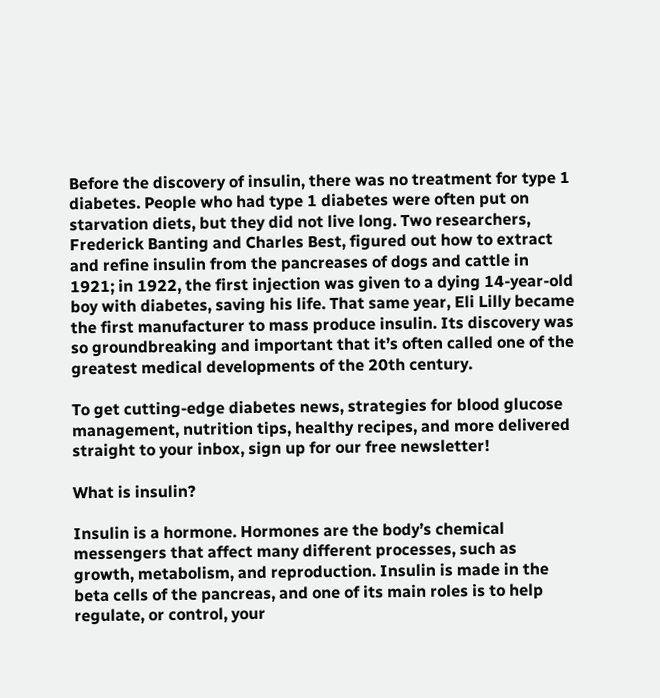Before the discovery of insulin, there was no treatment for type 1 diabetes. People who had type 1 diabetes were often put on starvation diets, but they did not live long. Two researchers, Frederick Banting and Charles Best, figured out how to extract and refine insulin from the pancreases of dogs and cattle in 1921; in 1922, the first injection was given to a dying 14-year-old boy with diabetes, saving his life. That same year, Eli Lilly became the first manufacturer to mass produce insulin. Its discovery was so groundbreaking and important that it’s often called one of the greatest medical developments of the 20th century.

To get cutting-edge diabetes news, strategies for blood glucose management, nutrition tips, healthy recipes, and more delivered straight to your inbox, sign up for our free newsletter!

What is insulin?

Insulin is a hormone. Hormones are the body’s chemical messengers that affect many different processes, such as growth, metabolism, and reproduction. Insulin is made in the beta cells of the pancreas, and one of its main roles is to help regulate, or control, your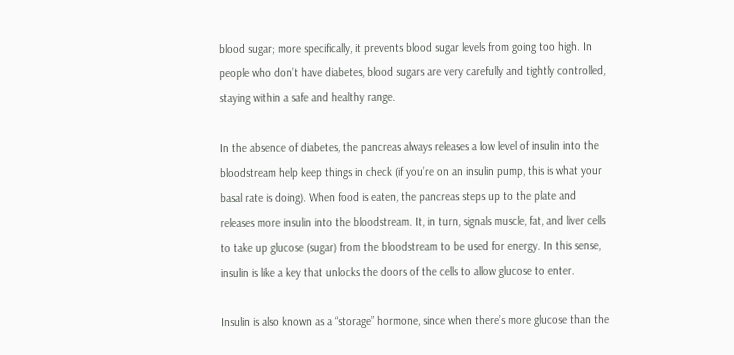blood sugar; more specifically, it prevents blood sugar levels from going too high. In people who don’t have diabetes, blood sugars are very carefully and tightly controlled, staying within a safe and healthy range.

In the absence of diabetes, the pancreas always releases a low level of insulin into the bloodstream help keep things in check (if you’re on an insulin pump, this is what your basal rate is doing). When food is eaten, the pancreas steps up to the plate and releases more insulin into the bloodstream. It, in turn, signals muscle, fat, and liver cells to take up glucose (sugar) from the bloodstream to be used for energy. In this sense, insulin is like a key that unlocks the doors of the cells to allow glucose to enter.

Insulin is also known as a “storage” hormone, since when there’s more glucose than the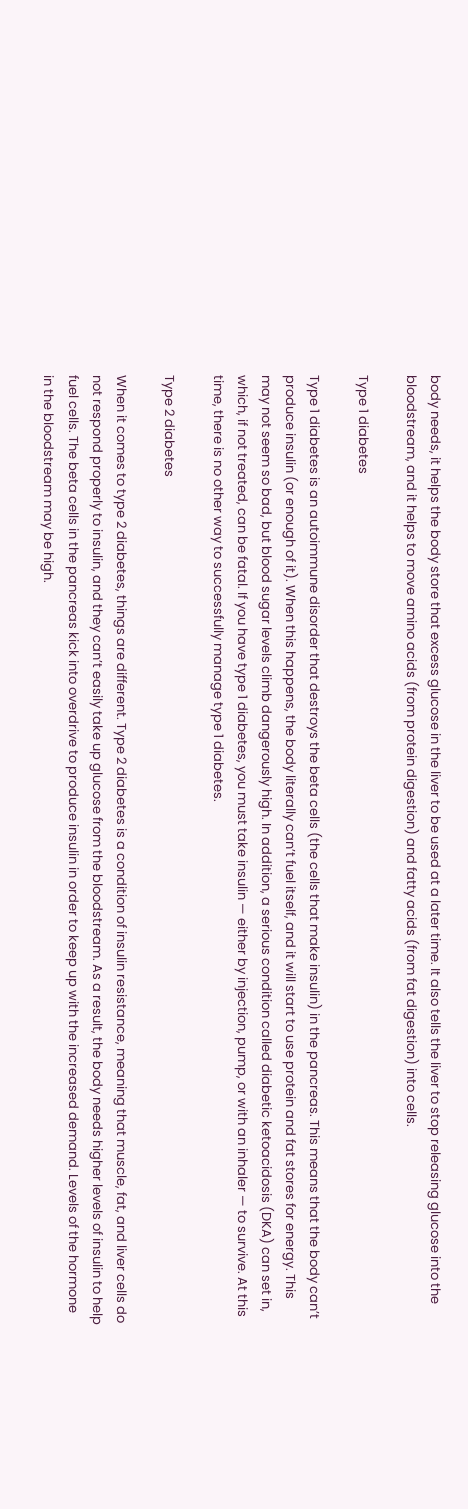body needs, it helps the body store that excess glucose in the liver to be used at a later time. It also tells the liver to stop releasing glucose into the bloodstream, and it helps to move amino acids (from protein digestion) and fatty acids (from fat digestion) into cells.

Type 1 diabetes

Type 1 diabetes is an autoimmune disorder that destroys the beta cells (the cells that make insulin) in the pancreas. This means that the body can’t produce insulin (or enough of it). When this happens, the body literally can’t fuel itself, and it will start to use protein and fat stores for energy. This may not seem so bad, but blood sugar levels climb dangerously high. In addition, a serious condition called diabetic ketoacidosis (DKA) can set in, which, if not treated, can be fatal. If you have type 1 diabetes, you must take insulin — either by injection, pump, or with an inhaler — to survive. At this time, there is no other way to successfully manage type 1 diabetes.

Type 2 diabetes

When it comes to type 2 diabetes, things are different. Type 2 diabetes is a condition of insulin resistance, meaning that muscle, fat, and liver cells do not respond properly to insulin, and they can’t easily take up glucose from the bloodstream. As a result, the body needs higher levels of insulin to help fuel cells. The beta cells in the pancreas kick into overdrive to produce insulin in order to keep up with the increased demand. Levels of the hormone in the bloodstream may be high.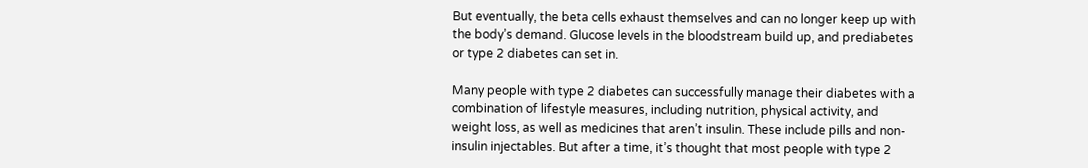But eventually, the beta cells exhaust themselves and can no longer keep up with the body’s demand. Glucose levels in the bloodstream build up, and prediabetes or type 2 diabetes can set in.

Many people with type 2 diabetes can successfully manage their diabetes with a combination of lifestyle measures, including nutrition, physical activity, and weight loss, as well as medicines that aren’t insulin. These include pills and non-insulin injectables. But after a time, it’s thought that most people with type 2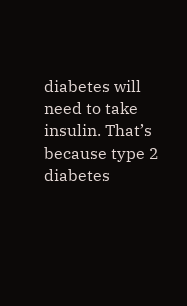diabetes will need to take insulin. That’s because type 2 diabetes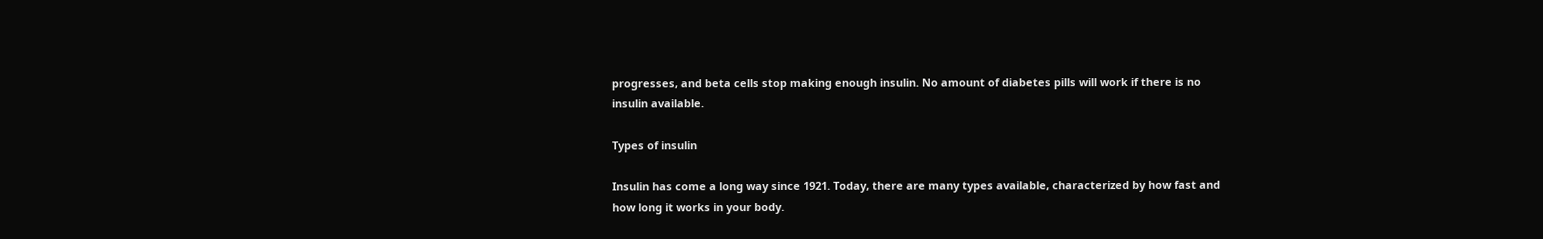progresses, and beta cells stop making enough insulin. No amount of diabetes pills will work if there is no insulin available.

Types of insulin

Insulin has come a long way since 1921. Today, there are many types available, characterized by how fast and how long it works in your body.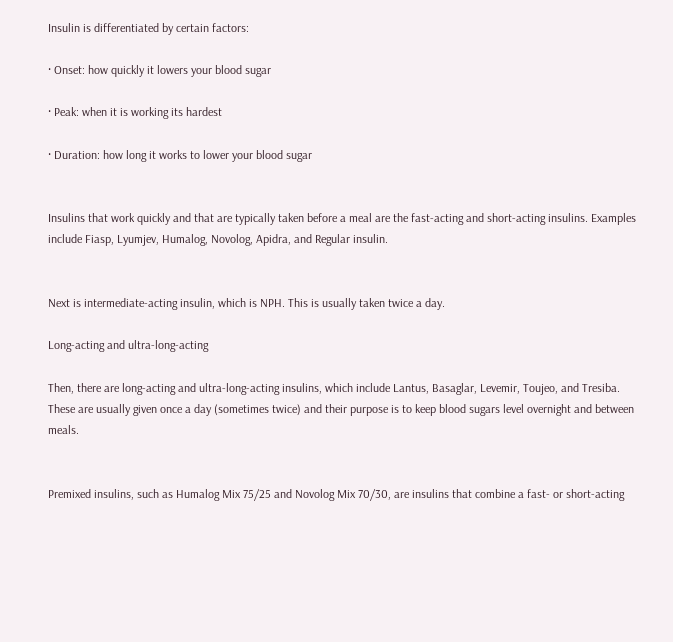Insulin is differentiated by certain factors:

· Onset: how quickly it lowers your blood sugar

· Peak: when it is working its hardest

· Duration: how long it works to lower your blood sugar


Insulins that work quickly and that are typically taken before a meal are the fast-acting and short-acting insulins. Examples include Fiasp, Lyumjev, Humalog, Novolog, Apidra, and Regular insulin.


Next is intermediate-acting insulin, which is NPH. This is usually taken twice a day.

Long-acting and ultra-long-acting

Then, there are long-acting and ultra-long-acting insulins, which include Lantus, Basaglar, Levemir, Toujeo, and Tresiba. These are usually given once a day (sometimes twice) and their purpose is to keep blood sugars level overnight and between meals.


Premixed insulins, such as Humalog Mix 75/25 and Novolog Mix 70/30, are insulins that combine a fast- or short-acting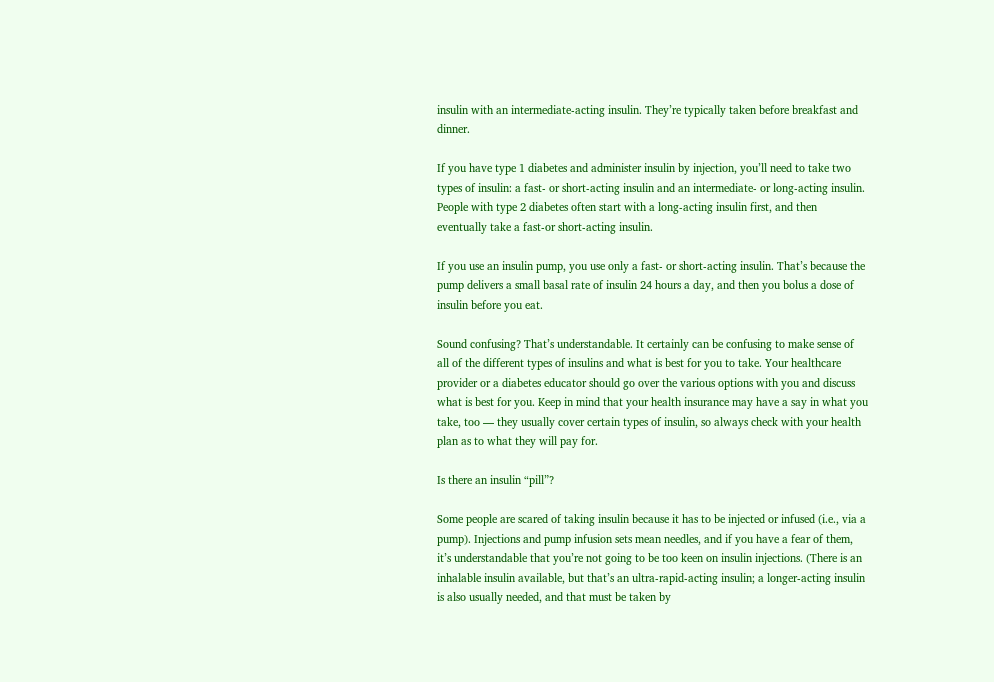insulin with an intermediate-acting insulin. They’re typically taken before breakfast and dinner.

If you have type 1 diabetes and administer insulin by injection, you’ll need to take two types of insulin: a fast- or short-acting insulin and an intermediate- or long-acting insulin. People with type 2 diabetes often start with a long-acting insulin first, and then eventually take a fast-or short-acting insulin.

If you use an insulin pump, you use only a fast- or short-acting insulin. That’s because the pump delivers a small basal rate of insulin 24 hours a day, and then you bolus a dose of insulin before you eat.

Sound confusing? That’s understandable. It certainly can be confusing to make sense of all of the different types of insulins and what is best for you to take. Your healthcare provider or a diabetes educator should go over the various options with you and discuss what is best for you. Keep in mind that your health insurance may have a say in what you take, too — they usually cover certain types of insulin, so always check with your health plan as to what they will pay for.

Is there an insulin “pill”?

Some people are scared of taking insulin because it has to be injected or infused (i.e., via a pump). Injections and pump infusion sets mean needles, and if you have a fear of them, it’s understandable that you’re not going to be too keen on insulin injections. (There is an inhalable insulin available, but that’s an ultra-rapid-acting insulin; a longer-acting insulin is also usually needed, and that must be taken by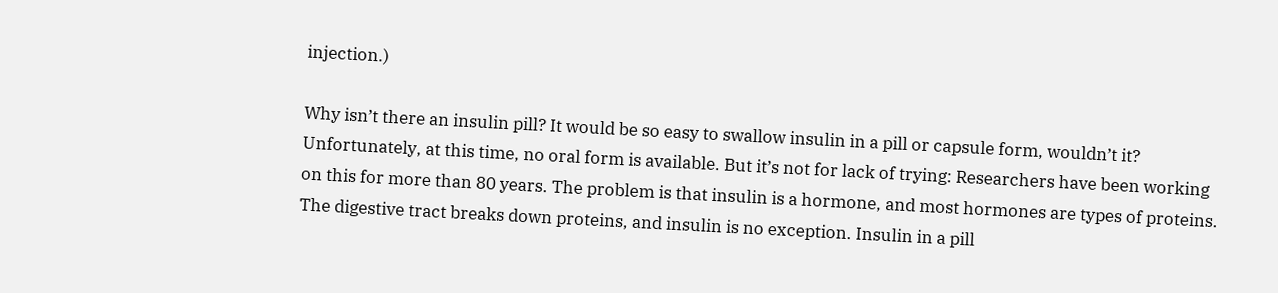injection.)

Why isn’t there an insulin pill? It would be so easy to swallow insulin in a pill or capsule form, wouldn’t it? Unfortunately, at this time, no oral form is available. But it’s not for lack of trying: Researchers have been working on this for more than 80 years. The problem is that insulin is a hormone, and most hormones are types of proteins. The digestive tract breaks down proteins, and insulin is no exception. Insulin in a pill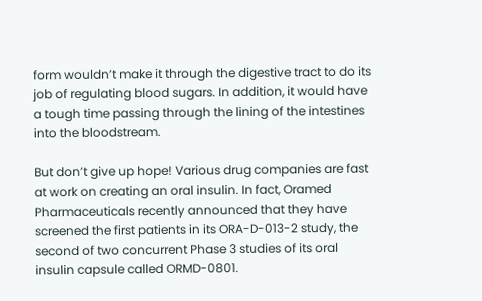form wouldn’t make it through the digestive tract to do its job of regulating blood sugars. In addition, it would have a tough time passing through the lining of the intestines into the bloodstream.

But don’t give up hope! Various drug companies are fast at work on creating an oral insulin. In fact, Oramed Pharmaceuticals recently announced that they have screened the first patients in its ORA-D-013-2 study, the second of two concurrent Phase 3 studies of its oral insulin capsule called ORMD-0801.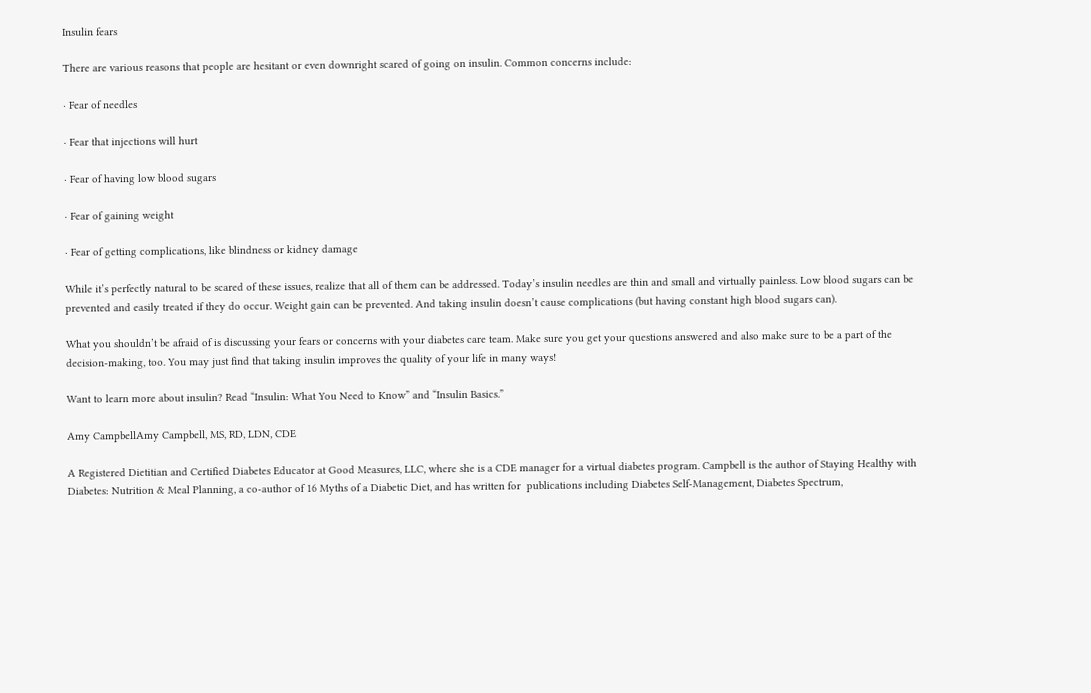Insulin fears

There are various reasons that people are hesitant or even downright scared of going on insulin. Common concerns include:

· Fear of needles

· Fear that injections will hurt

· Fear of having low blood sugars

· Fear of gaining weight

· Fear of getting complications, like blindness or kidney damage

While it’s perfectly natural to be scared of these issues, realize that all of them can be addressed. Today’s insulin needles are thin and small and virtually painless. Low blood sugars can be prevented and easily treated if they do occur. Weight gain can be prevented. And taking insulin doesn’t cause complications (but having constant high blood sugars can).

What you shouldn’t be afraid of is discussing your fears or concerns with your diabetes care team. Make sure you get your questions answered and also make sure to be a part of the decision-making, too. You may just find that taking insulin improves the quality of your life in many ways!

Want to learn more about insulin? Read “Insulin: What You Need to Know” and “Insulin Basics.”

Amy CampbellAmy Campbell, MS, RD, LDN, CDE

A Registered Dietitian and Certified Diabetes Educator at Good Measures, LLC, where she is a CDE manager for a virtual diabetes program. Campbell is the author of Staying Healthy with Diabetes: Nutrition & Meal Planning, a co-author of 16 Myths of a Diabetic Diet, and has written for  publications including Diabetes Self-Management, Diabetes Spectrum,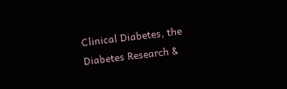Clinical Diabetes, the Diabetes Research &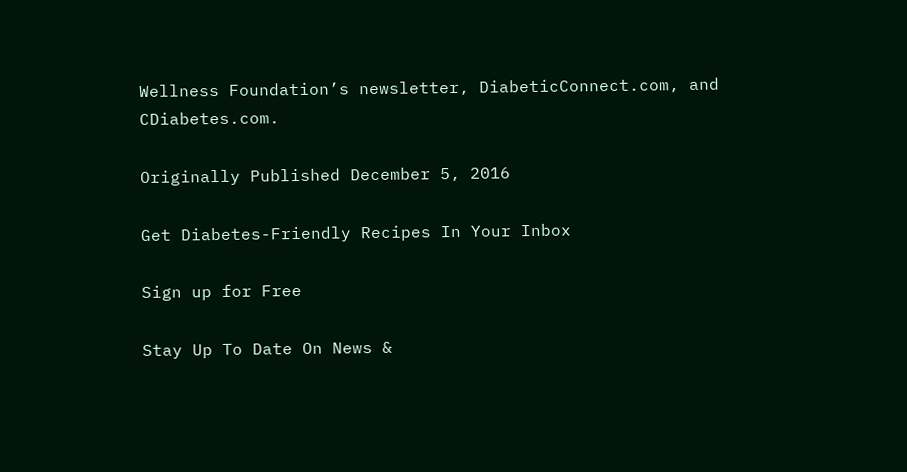Wellness Foundation’s newsletter, DiabeticConnect.com, and CDiabetes.com.

Originally Published December 5, 2016

Get Diabetes-Friendly Recipes In Your Inbox

Sign up for Free

Stay Up To Date On News &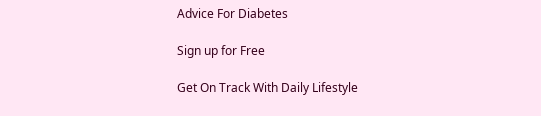Advice For Diabetes

Sign up for Free

Get On Track With Daily Lifestyle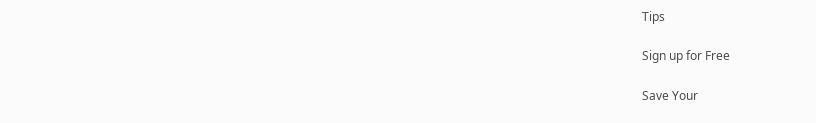Tips

Sign up for Free

Save Your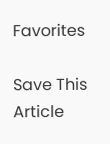Favorites

Save This Article